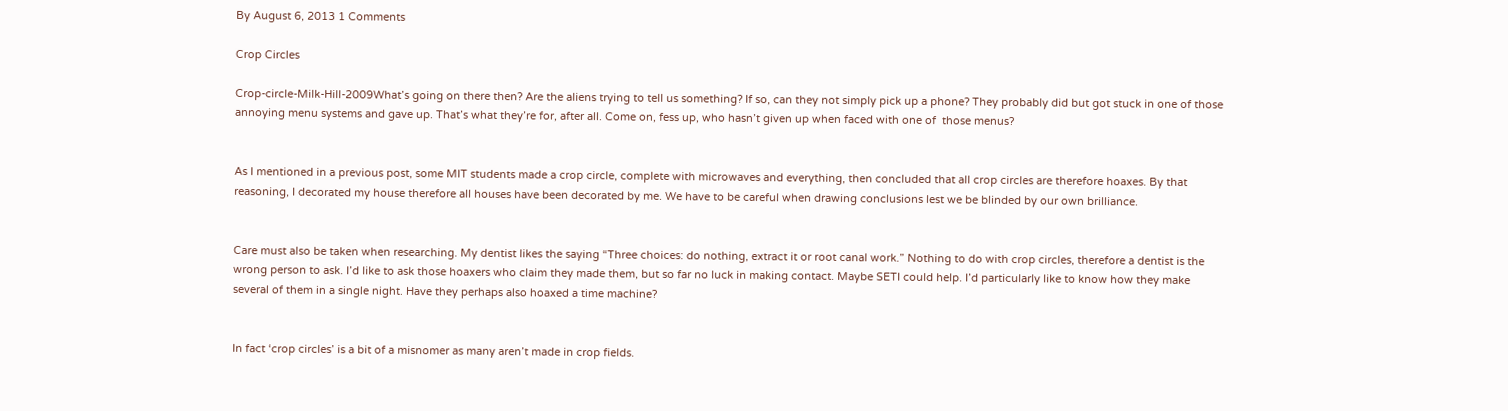By August 6, 2013 1 Comments

Crop Circles

Crop-circle-Milk-Hill-2009What’s going on there then? Are the aliens trying to tell us something? If so, can they not simply pick up a phone? They probably did but got stuck in one of those annoying menu systems and gave up. That’s what they’re for, after all. Come on, fess up, who hasn’t given up when faced with one of  those menus?


As I mentioned in a previous post, some MIT students made a crop circle, complete with microwaves and everything, then concluded that all crop circles are therefore hoaxes. By that reasoning, I decorated my house therefore all houses have been decorated by me. We have to be careful when drawing conclusions lest we be blinded by our own brilliance.


Care must also be taken when researching. My dentist likes the saying “Three choices: do nothing, extract it or root canal work.” Nothing to do with crop circles, therefore a dentist is the wrong person to ask. I’d like to ask those hoaxers who claim they made them, but so far no luck in making contact. Maybe SETI could help. I’d particularly like to know how they make several of them in a single night. Have they perhaps also hoaxed a time machine?


In fact ‘crop circles’ is a bit of a misnomer as many aren’t made in crop fields.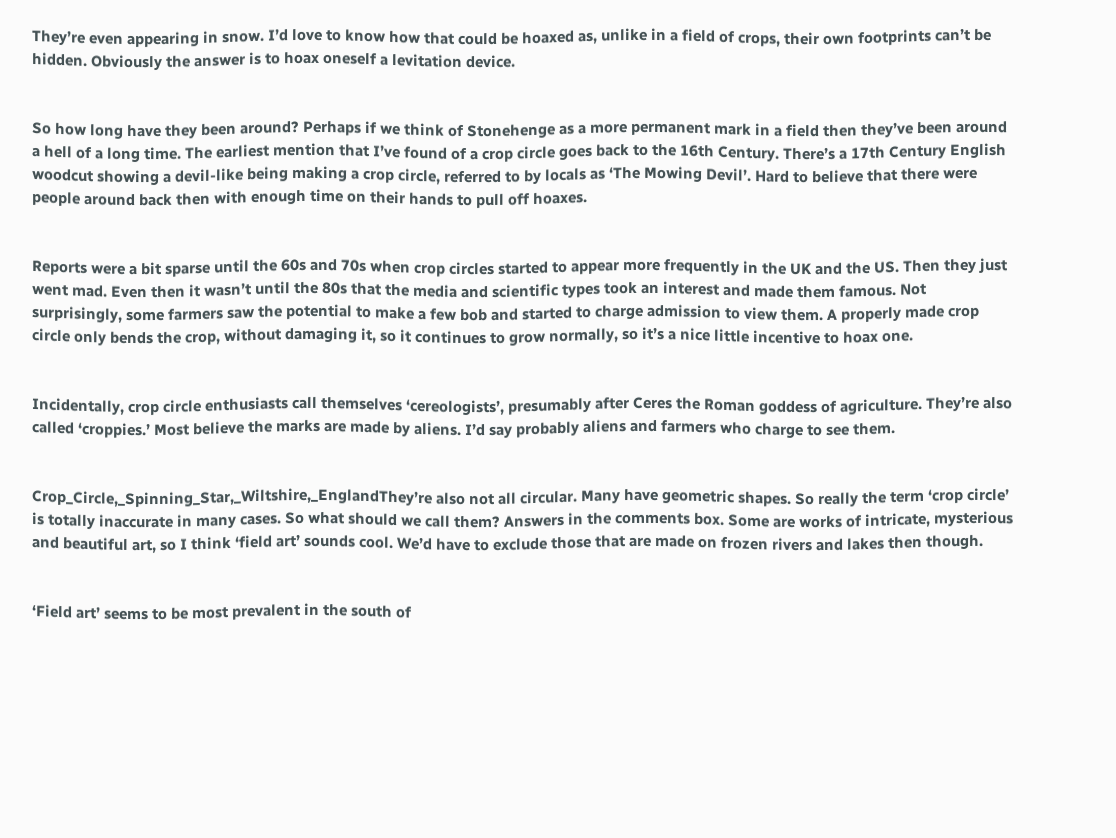They’re even appearing in snow. I’d love to know how that could be hoaxed as, unlike in a field of crops, their own footprints can’t be hidden. Obviously the answer is to hoax oneself a levitation device.


So how long have they been around? Perhaps if we think of Stonehenge as a more permanent mark in a field then they’ve been around a hell of a long time. The earliest mention that I’ve found of a crop circle goes back to the 16th Century. There’s a 17th Century English woodcut showing a devil-like being making a crop circle, referred to by locals as ‘The Mowing Devil’. Hard to believe that there were people around back then with enough time on their hands to pull off hoaxes.


Reports were a bit sparse until the 60s and 70s when crop circles started to appear more frequently in the UK and the US. Then they just went mad. Even then it wasn’t until the 80s that the media and scientific types took an interest and made them famous. Not surprisingly, some farmers saw the potential to make a few bob and started to charge admission to view them. A properly made crop circle only bends the crop, without damaging it, so it continues to grow normally, so it’s a nice little incentive to hoax one.


Incidentally, crop circle enthusiasts call themselves ‘cereologists’, presumably after Ceres the Roman goddess of agriculture. They’re also called ‘croppies.’ Most believe the marks are made by aliens. I’d say probably aliens and farmers who charge to see them.


Crop_Circle,_Spinning_Star,_Wiltshire,_EnglandThey’re also not all circular. Many have geometric shapes. So really the term ‘crop circle’ is totally inaccurate in many cases. So what should we call them? Answers in the comments box. Some are works of intricate, mysterious and beautiful art, so I think ‘field art’ sounds cool. We’d have to exclude those that are made on frozen rivers and lakes then though.


‘Field art’ seems to be most prevalent in the south of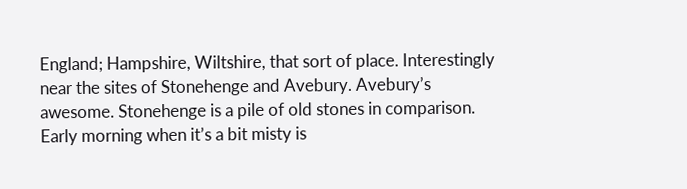England; Hampshire, Wiltshire, that sort of place. Interestingly near the sites of Stonehenge and Avebury. Avebury’s awesome. Stonehenge is a pile of old stones in comparison. Early morning when it’s a bit misty is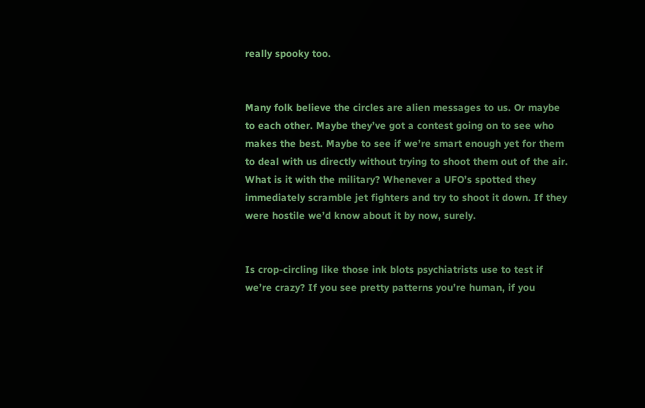really spooky too.


Many folk believe the circles are alien messages to us. Or maybe to each other. Maybe they’ve got a contest going on to see who makes the best. Maybe to see if we’re smart enough yet for them to deal with us directly without trying to shoot them out of the air. What is it with the military? Whenever a UFO’s spotted they immediately scramble jet fighters and try to shoot it down. If they were hostile we’d know about it by now, surely.


Is crop-circling like those ink blots psychiatrists use to test if we’re crazy? If you see pretty patterns you’re human, if you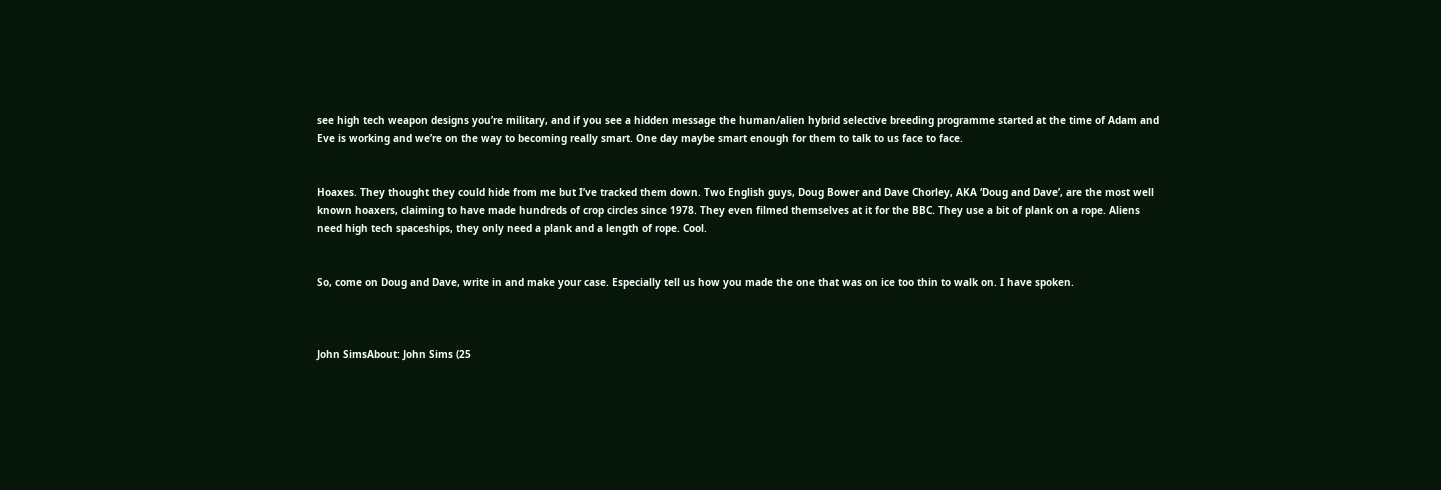see high tech weapon designs you’re military, and if you see a hidden message the human/alien hybrid selective breeding programme started at the time of Adam and Eve is working and we’re on the way to becoming really smart. One day maybe smart enough for them to talk to us face to face.


Hoaxes. They thought they could hide from me but I’ve tracked them down. Two English guys, Doug Bower and Dave Chorley, AKA ‘Doug and Dave’, are the most well known hoaxers, claiming to have made hundreds of crop circles since 1978. They even filmed themselves at it for the BBC. They use a bit of plank on a rope. Aliens need high tech spaceships, they only need a plank and a length of rope. Cool.


So, come on Doug and Dave, write in and make your case. Especially tell us how you made the one that was on ice too thin to walk on. I have spoken.



John SimsAbout: John Sims (25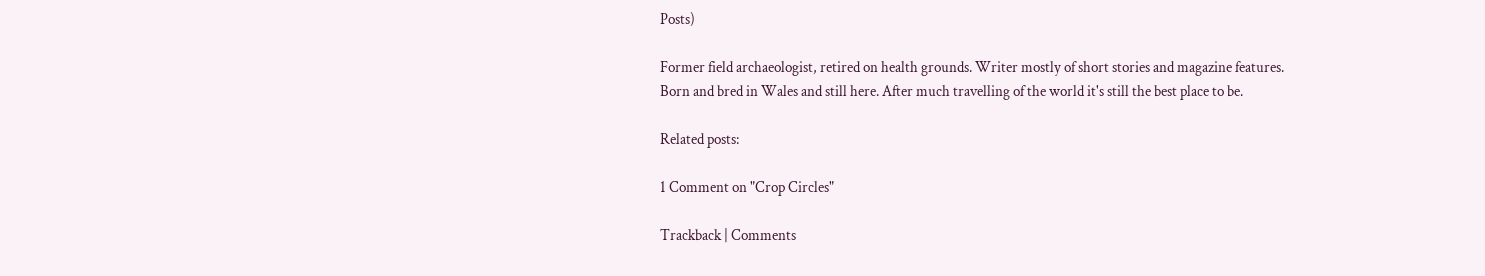Posts)

Former field archaeologist, retired on health grounds. Writer mostly of short stories and magazine features. Born and bred in Wales and still here. After much travelling of the world it's still the best place to be.

Related posts:

1 Comment on "Crop Circles"

Trackback | Comments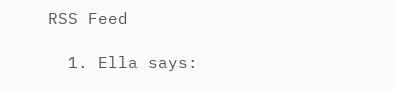RSS Feed

  1. Ella says: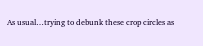As usual…trying to debunk these crop circles as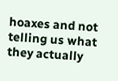hoaxes and not telling us what they actually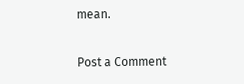mean.

Post a Comment